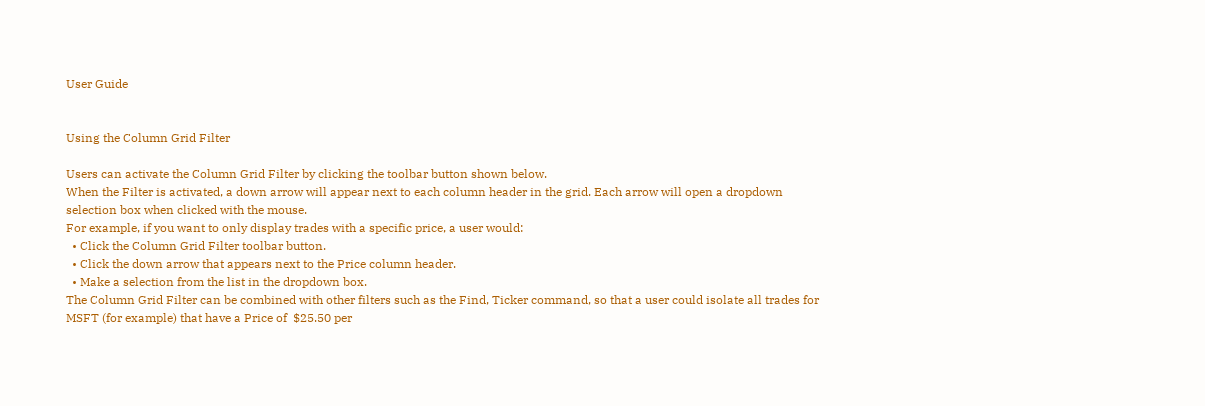User Guide


Using the Column Grid Filter

Users can activate the Column Grid Filter by clicking the toolbar button shown below.
When the Filter is activated, a down arrow will appear next to each column header in the grid. Each arrow will open a dropdown selection box when clicked with the mouse.
For example, if you want to only display trades with a specific price, a user would:
  • Click the Column Grid Filter toolbar button.
  • Click the down arrow that appears next to the Price column header.
  • Make a selection from the list in the dropdown box.
The Column Grid Filter can be combined with other filters such as the Find, Ticker command, so that a user could isolate all trades for MSFT (for example) that have a Price of  $25.50 per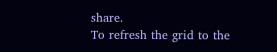share.
To refresh the grid to the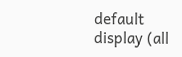default display (all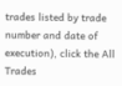trades listed by trade number and date of execution), click the All Trades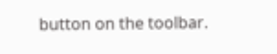button on the toolbar.